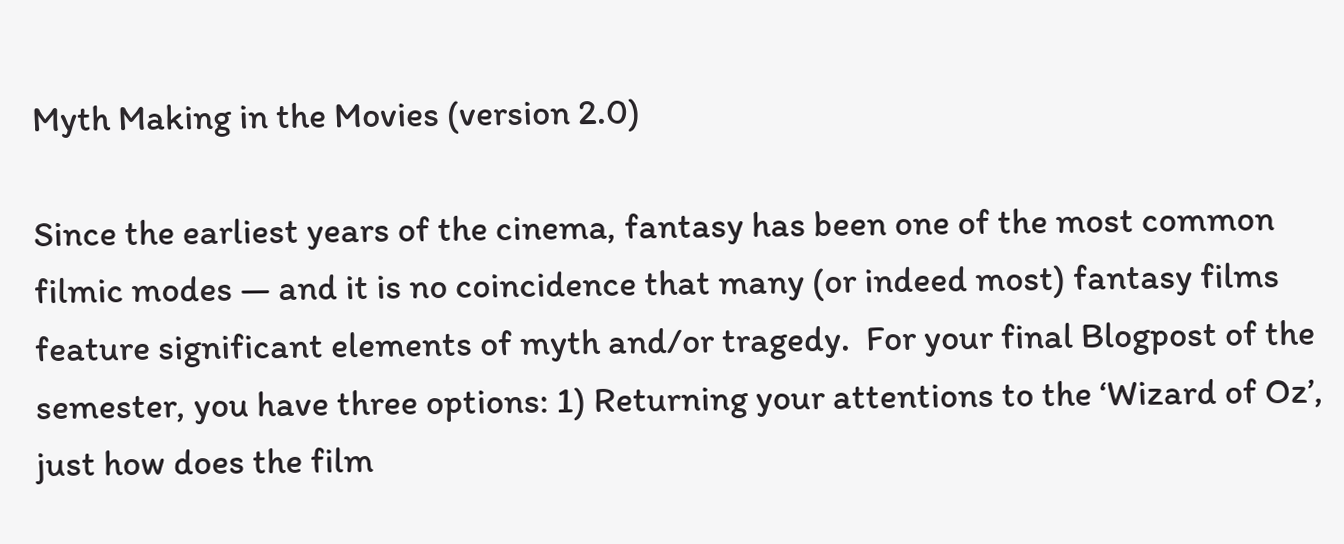Myth Making in the Movies (version 2.0)

Since the earliest years of the cinema, fantasy has been one of the most common filmic modes — and it is no coincidence that many (or indeed most) fantasy films feature significant elements of myth and/or tragedy.  For your final Blogpost of the semester, you have three options: 1) Returning your attentions to the ‘Wizard of Oz’, just how does the film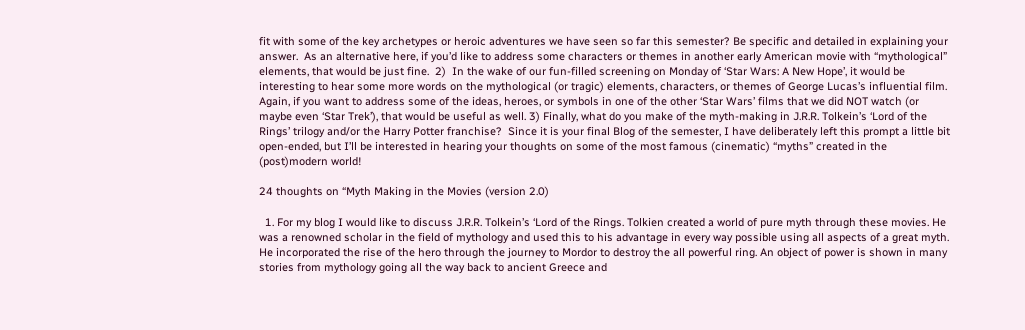fit with some of the key archetypes or heroic adventures we have seen so far this semester? Be specific and detailed in explaining your answer.  As an alternative here, if you’d like to address some characters or themes in another early American movie with “mythological” elements, that would be just fine.  2)  In the wake of our fun-filled screening on Monday of ‘Star Wars: A New Hope’, it would be interesting to hear some more words on the mythological (or tragic) elements, characters, or themes of George Lucas’s influential film. Again, if you want to address some of the ideas, heroes, or symbols in one of the other ‘Star Wars’ films that we did NOT watch (or maybe even ‘Star Trek’), that would be useful as well. 3) Finally, what do you make of the myth-making in J.R.R. Tolkein’s ‘Lord of the Rings’ trilogy and/or the Harry Potter franchise?  Since it is your final Blog of the semester, I have deliberately left this prompt a little bit open-ended, but I’ll be interested in hearing your thoughts on some of the most famous (cinematic) “myths” created in the (post)modern world!

24 thoughts on “Myth Making in the Movies (version 2.0)

  1. For my blog I would like to discuss J.R.R. Tolkein’s ‘Lord of the Rings. Tolkien created a world of pure myth through these movies. He was a renowned scholar in the field of mythology and used this to his advantage in every way possible using all aspects of a great myth. He incorporated the rise of the hero through the journey to Mordor to destroy the all powerful ring. An object of power is shown in many stories from mythology going all the way back to ancient Greece and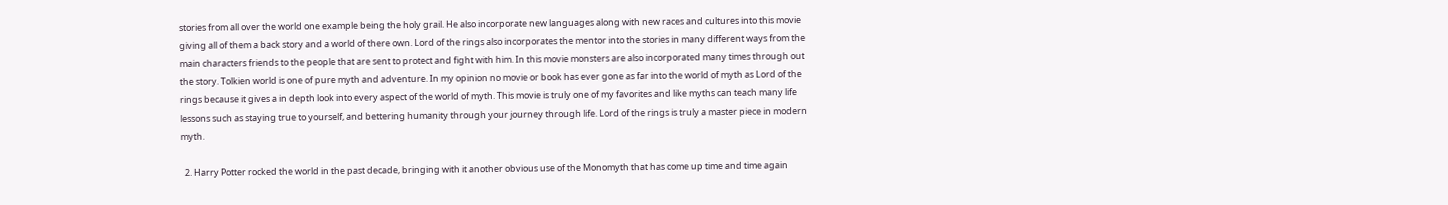stories from all over the world one example being the holy grail. He also incorporate new languages along with new races and cultures into this movie giving all of them a back story and a world of there own. Lord of the rings also incorporates the mentor into the stories in many different ways from the main characters friends to the people that are sent to protect and fight with him. In this movie monsters are also incorporated many times through out the story. Tolkien world is one of pure myth and adventure. In my opinion no movie or book has ever gone as far into the world of myth as Lord of the rings because it gives a in depth look into every aspect of the world of myth. This movie is truly one of my favorites and like myths can teach many life lessons such as staying true to yourself, and bettering humanity through your journey through life. Lord of the rings is truly a master piece in modern myth.

  2. Harry Potter rocked the world in the past decade, bringing with it another obvious use of the Monomyth that has come up time and time again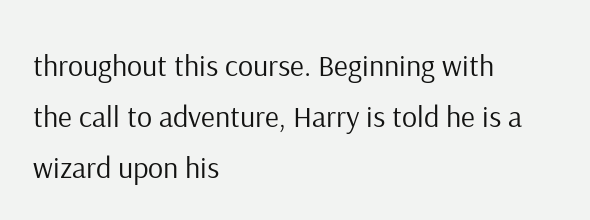throughout this course. Beginning with the call to adventure, Harry is told he is a wizard upon his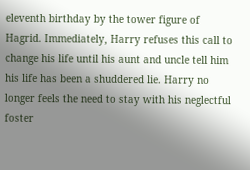eleventh birthday by the tower figure of Hagrid. Immediately, Harry refuses this call to change his life until his aunt and uncle tell him his life has been a shuddered lie. Harry no longer feels the need to stay with his neglectful foster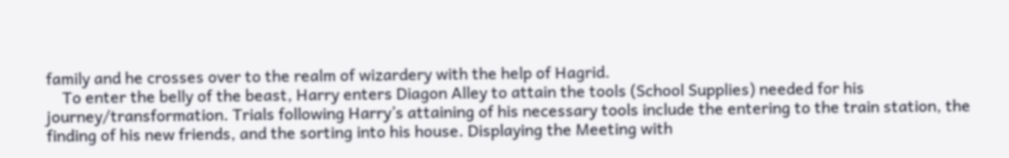family and he crosses over to the realm of wizardery with the help of Hagrid.
    To enter the belly of the beast, Harry enters Diagon Alley to attain the tools (School Supplies) needed for his journey/transformation. Trials following Harry’s attaining of his necessary tools include the entering to the train station, the finding of his new friends, and the sorting into his house. Displaying the Meeting with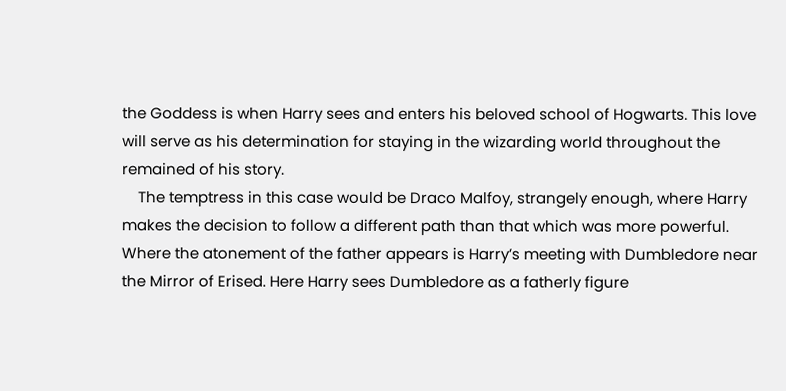the Goddess is when Harry sees and enters his beloved school of Hogwarts. This love will serve as his determination for staying in the wizarding world throughout the remained of his story.
    The temptress in this case would be Draco Malfoy, strangely enough, where Harry makes the decision to follow a different path than that which was more powerful. Where the atonement of the father appears is Harry’s meeting with Dumbledore near the Mirror of Erised. Here Harry sees Dumbledore as a fatherly figure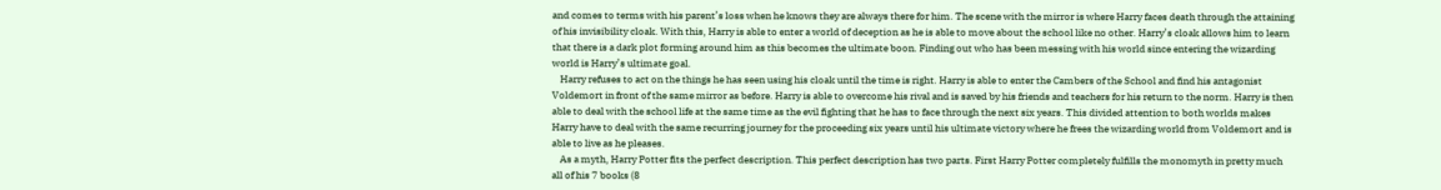and comes to terms with his parent’s loss when he knows they are always there for him. The scene with the mirror is where Harry faces death through the attaining of his invisibility cloak. With this, Harry is able to enter a world of deception as he is able to move about the school like no other. Harry’s cloak allows him to learn that there is a dark plot forming around him as this becomes the ultimate boon. Finding out who has been messing with his world since entering the wizarding world is Harry’s ultimate goal.
    Harry refuses to act on the things he has seen using his cloak until the time is right. Harry is able to enter the Cambers of the School and find his antagonist Voldemort in front of the same mirror as before. Harry is able to overcome his rival and is saved by his friends and teachers for his return to the norm. Harry is then able to deal with the school life at the same time as the evil fighting that he has to face through the next six years. This divided attention to both worlds makes Harry have to deal with the same recurring journey for the proceeding six years until his ultimate victory where he frees the wizarding world from Voldemort and is able to live as he pleases.
    As a myth, Harry Potter fits the perfect description. This perfect description has two parts. First Harry Potter completely fulfills the monomyth in pretty much all of his 7 books (8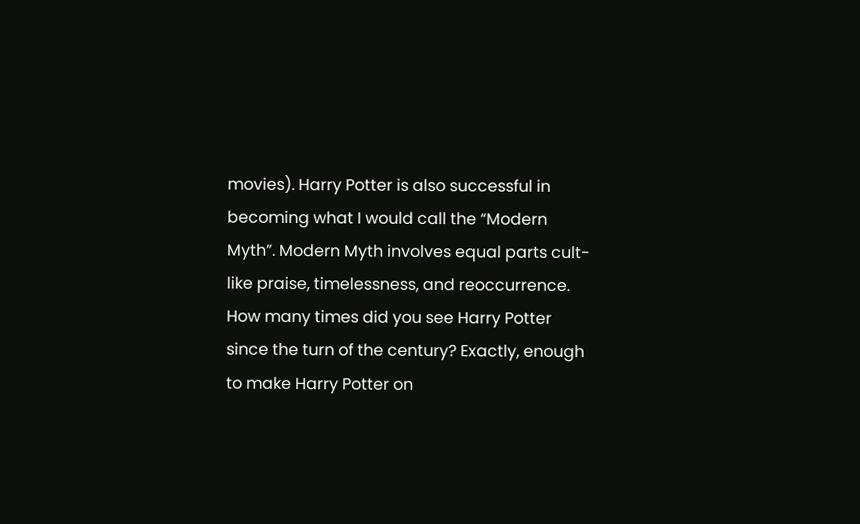movies). Harry Potter is also successful in becoming what I would call the “Modern Myth”. Modern Myth involves equal parts cult-like praise, timelessness, and reoccurrence. How many times did you see Harry Potter since the turn of the century? Exactly, enough to make Harry Potter on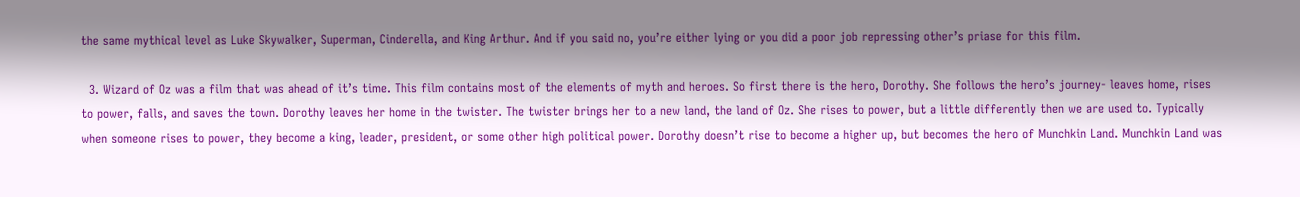the same mythical level as Luke Skywalker, Superman, Cinderella, and King Arthur. And if you said no, you’re either lying or you did a poor job repressing other’s priase for this film.

  3. Wizard of Oz was a film that was ahead of it’s time. This film contains most of the elements of myth and heroes. So first there is the hero, Dorothy. She follows the hero’s journey- leaves home, rises to power, falls, and saves the town. Dorothy leaves her home in the twister. The twister brings her to a new land, the land of Oz. She rises to power, but a little differently then we are used to. Typically when someone rises to power, they become a king, leader, president, or some other high political power. Dorothy doesn’t rise to become a higher up, but becomes the hero of Munchkin Land. Munchkin Land was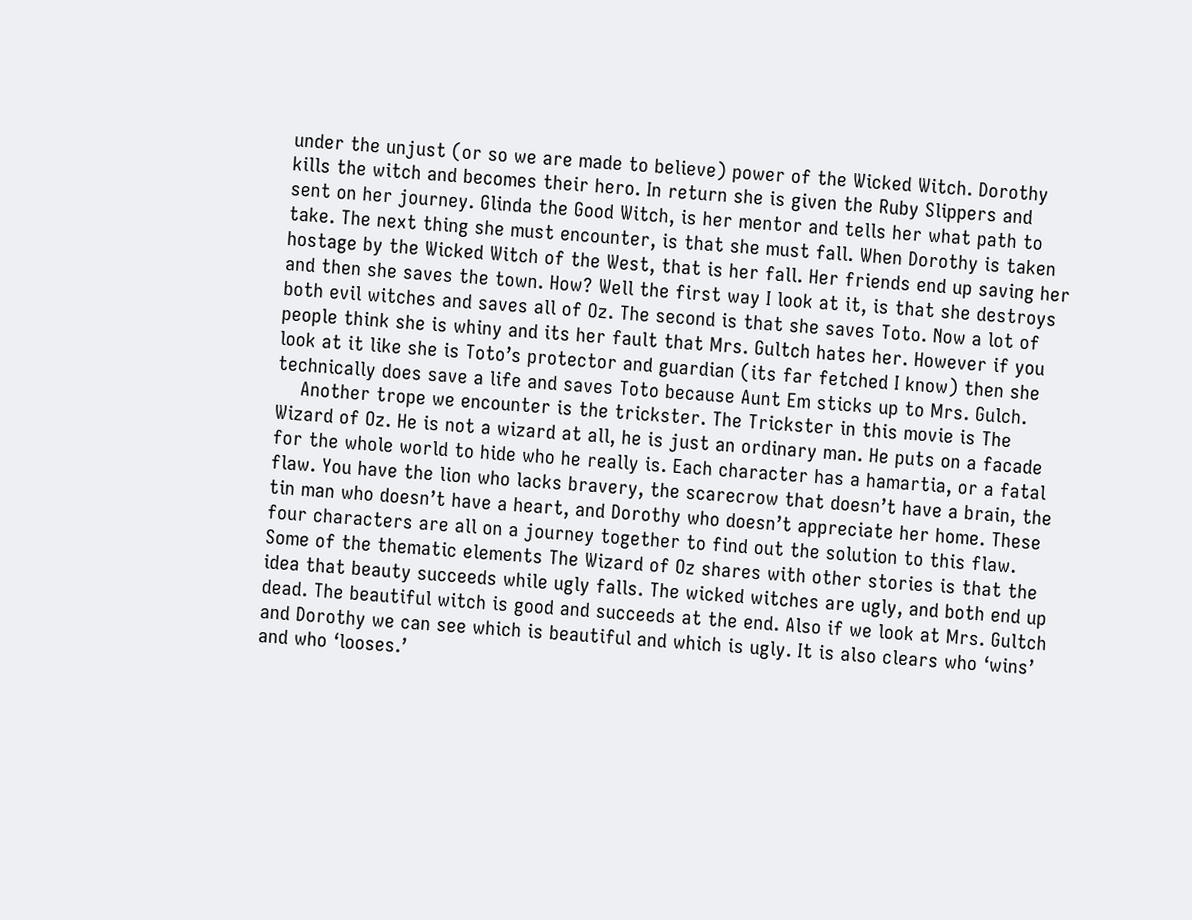under the unjust (or so we are made to believe) power of the Wicked Witch. Dorothy kills the witch and becomes their hero. In return she is given the Ruby Slippers and sent on her journey. Glinda the Good Witch, is her mentor and tells her what path to take. The next thing she must encounter, is that she must fall. When Dorothy is taken hostage by the Wicked Witch of the West, that is her fall. Her friends end up saving her and then she saves the town. How? Well the first way I look at it, is that she destroys both evil witches and saves all of Oz. The second is that she saves Toto. Now a lot of people think she is whiny and its her fault that Mrs. Gultch hates her. However if you look at it like she is Toto’s protector and guardian (its far fetched I know) then she technically does save a life and saves Toto because Aunt Em sticks up to Mrs. Gulch.
    Another trope we encounter is the trickster. The Trickster in this movie is The Wizard of Oz. He is not a wizard at all, he is just an ordinary man. He puts on a facade for the whole world to hide who he really is. Each character has a hamartia, or a fatal flaw. You have the lion who lacks bravery, the scarecrow that doesn’t have a brain, the tin man who doesn’t have a heart, and Dorothy who doesn’t appreciate her home. These four characters are all on a journey together to find out the solution to this flaw. Some of the thematic elements The Wizard of Oz shares with other stories is that the idea that beauty succeeds while ugly falls. The wicked witches are ugly, and both end up dead. The beautiful witch is good and succeeds at the end. Also if we look at Mrs. Gultch and Dorothy we can see which is beautiful and which is ugly. It is also clears who ‘wins’ and who ‘looses.’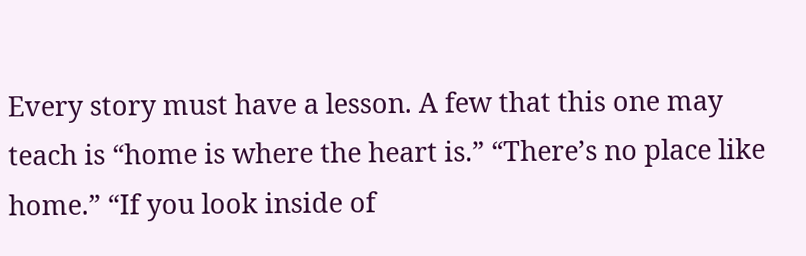Every story must have a lesson. A few that this one may teach is “home is where the heart is.” “There’s no place like home.” “If you look inside of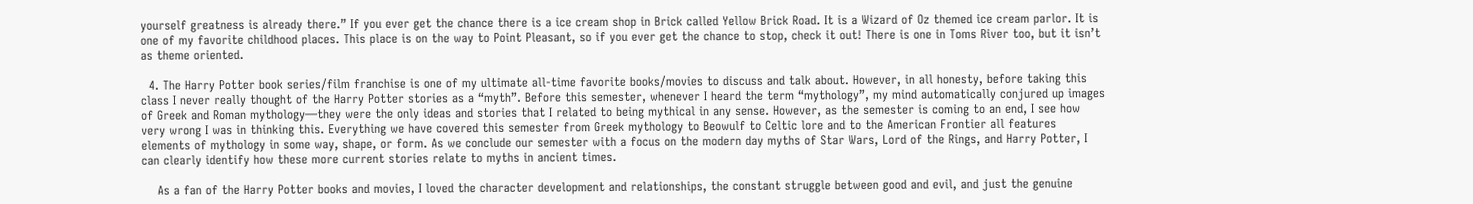yourself greatness is already there.” If you ever get the chance there is a ice cream shop in Brick called Yellow Brick Road. It is a Wizard of Oz themed ice cream parlor. It is one of my favorite childhood places. This place is on the way to Point Pleasant, so if you ever get the chance to stop, check it out! There is one in Toms River too, but it isn’t as theme oriented.

  4. The Harry Potter book series/film franchise is one of my ultimate all-time favorite books/movies to discuss and talk about. However, in all honesty, before taking this class I never really thought of the Harry Potter stories as a “myth”. Before this semester, whenever I heard the term “mythology”, my mind automatically conjured up images of Greek and Roman mythology—they were the only ideas and stories that I related to being mythical in any sense. However, as the semester is coming to an end, I see how very wrong I was in thinking this. Everything we have covered this semester from Greek mythology to Beowulf to Celtic lore and to the American Frontier all features elements of mythology in some way, shape, or form. As we conclude our semester with a focus on the modern day myths of Star Wars, Lord of the Rings, and Harry Potter, I can clearly identify how these more current stories relate to myths in ancient times.

    As a fan of the Harry Potter books and movies, I loved the character development and relationships, the constant struggle between good and evil, and just the genuine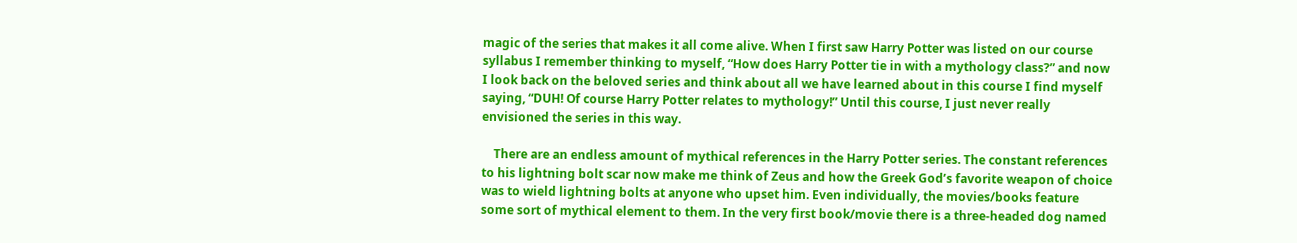magic of the series that makes it all come alive. When I first saw Harry Potter was listed on our course syllabus I remember thinking to myself, “How does Harry Potter tie in with a mythology class?” and now I look back on the beloved series and think about all we have learned about in this course I find myself saying, “DUH! Of course Harry Potter relates to mythology!” Until this course, I just never really envisioned the series in this way.

    There are an endless amount of mythical references in the Harry Potter series. The constant references to his lightning bolt scar now make me think of Zeus and how the Greek God’s favorite weapon of choice was to wield lightning bolts at anyone who upset him. Even individually, the movies/books feature some sort of mythical element to them. In the very first book/movie there is a three-headed dog named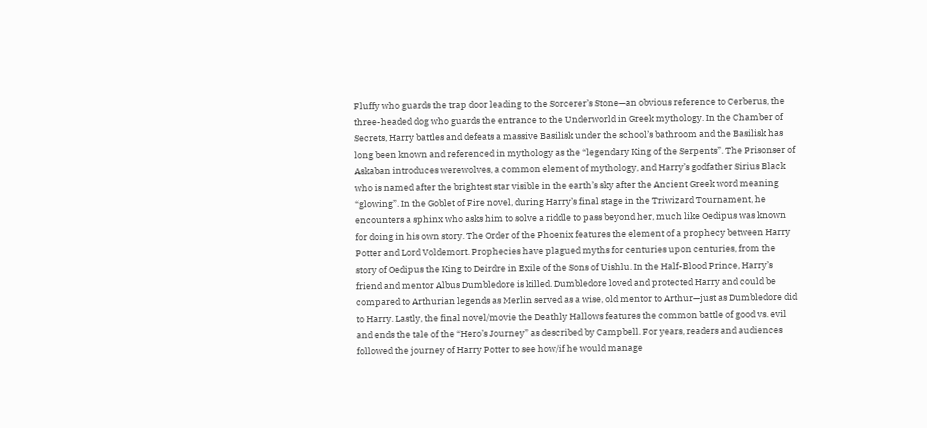Fluffy who guards the trap door leading to the Sorcerer’s Stone—an obvious reference to Cerberus, the three-headed dog who guards the entrance to the Underworld in Greek mythology. In the Chamber of Secrets, Harry battles and defeats a massive Basilisk under the school’s bathroom and the Basilisk has long been known and referenced in mythology as the “legendary King of the Serpents”. The Prisonser of Askaban introduces werewolves, a common element of mythology, and Harry’s godfather Sirius Black who is named after the brightest star visible in the earth’s sky after the Ancient Greek word meaning “glowing”. In the Goblet of Fire novel, during Harry’s final stage in the Triwizard Tournament, he encounters a sphinx who asks him to solve a riddle to pass beyond her, much like Oedipus was known for doing in his own story. The Order of the Phoenix features the element of a prophecy between Harry Potter and Lord Voldemort. Prophecies have plagued myths for centuries upon centuries, from the story of Oedipus the King to Deirdre in Exile of the Sons of Uishlu. In the Half-Blood Prince, Harry’s friend and mentor Albus Dumbledore is killed. Dumbledore loved and protected Harry and could be compared to Arthurian legends as Merlin served as a wise, old mentor to Arthur—just as Dumbledore did to Harry. Lastly, the final novel/movie the Deathly Hallows features the common battle of good vs. evil and ends the tale of the “Hero’s Journey” as described by Campbell. For years, readers and audiences followed the journey of Harry Potter to see how/if he would manage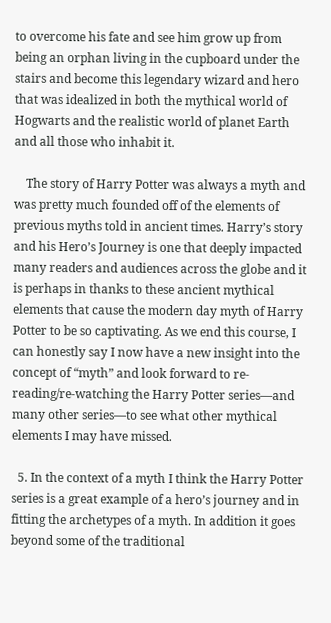to overcome his fate and see him grow up from being an orphan living in the cupboard under the stairs and become this legendary wizard and hero that was idealized in both the mythical world of Hogwarts and the realistic world of planet Earth and all those who inhabit it.

    The story of Harry Potter was always a myth and was pretty much founded off of the elements of previous myths told in ancient times. Harry’s story and his Hero’s Journey is one that deeply impacted many readers and audiences across the globe and it is perhaps in thanks to these ancient mythical elements that cause the modern day myth of Harry Potter to be so captivating. As we end this course, I can honestly say I now have a new insight into the concept of “myth” and look forward to re-reading/re-watching the Harry Potter series—and many other series—to see what other mythical elements I may have missed.

  5. In the context of a myth I think the Harry Potter series is a great example of a hero’s journey and in fitting the archetypes of a myth. In addition it goes beyond some of the traditional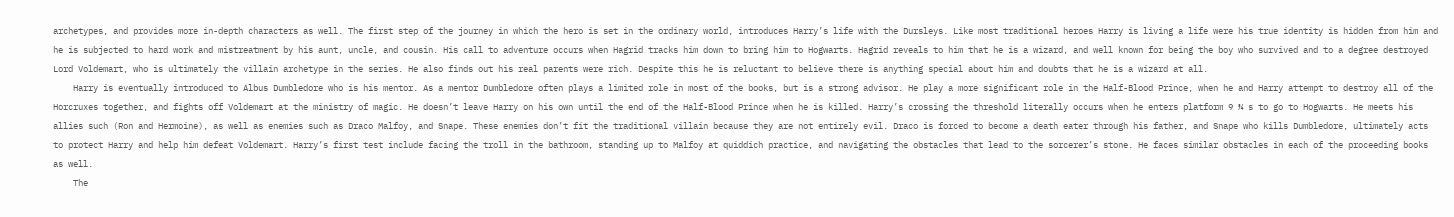archetypes, and provides more in-depth characters as well. The first step of the journey in which the hero is set in the ordinary world, introduces Harry’s life with the Dursleys. Like most traditional heroes Harry is living a life were his true identity is hidden from him and he is subjected to hard work and mistreatment by his aunt, uncle, and cousin. His call to adventure occurs when Hagrid tracks him down to bring him to Hogwarts. Hagrid reveals to him that he is a wizard, and well known for being the boy who survived and to a degree destroyed Lord Voldemart, who is ultimately the villain archetype in the series. He also finds out his real parents were rich. Despite this he is reluctant to believe there is anything special about him and doubts that he is a wizard at all.
    Harry is eventually introduced to Albus Dumbledore who is his mentor. As a mentor Dumbledore often plays a limited role in most of the books, but is a strong advisor. He play a more significant role in the Half-Blood Prince, when he and Harry attempt to destroy all of the Horcruxes together, and fights off Voldemart at the ministry of magic. He doesn’t leave Harry on his own until the end of the Half-Blood Prince when he is killed. Harry’s crossing the threshold literally occurs when he enters platform 9 ¾ s to go to Hogwarts. He meets his allies such (Ron and Hermoine), as well as enemies such as Draco Malfoy, and Snape. These enemies don’t fit the traditional villain because they are not entirely evil. Draco is forced to become a death eater through his father, and Snape who kills Dumbledore, ultimately acts to protect Harry and help him defeat Voldemart. Harry’s first test include facing the troll in the bathroom, standing up to Malfoy at quiddich practice, and navigating the obstacles that lead to the sorcerer’s stone. He faces similar obstacles in each of the proceeding books as well.
    The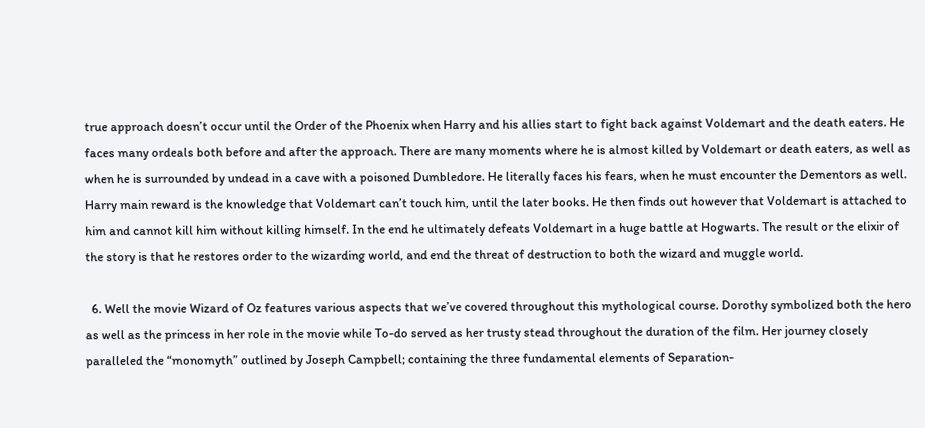true approach doesn’t occur until the Order of the Phoenix when Harry and his allies start to fight back against Voldemart and the death eaters. He faces many ordeals both before and after the approach. There are many moments where he is almost killed by Voldemart or death eaters, as well as when he is surrounded by undead in a cave with a poisoned Dumbledore. He literally faces his fears, when he must encounter the Dementors as well. Harry main reward is the knowledge that Voldemart can’t touch him, until the later books. He then finds out however that Voldemart is attached to him and cannot kill him without killing himself. In the end he ultimately defeats Voldemart in a huge battle at Hogwarts. The result or the elixir of the story is that he restores order to the wizarding world, and end the threat of destruction to both the wizard and muggle world.

  6. Well the movie Wizard of Oz features various aspects that we’ve covered throughout this mythological course. Dorothy symbolized both the hero as well as the princess in her role in the movie while To-do served as her trusty stead throughout the duration of the film. Her journey closely paralleled the “monomyth” outlined by Joseph Campbell; containing the three fundamental elements of Separation-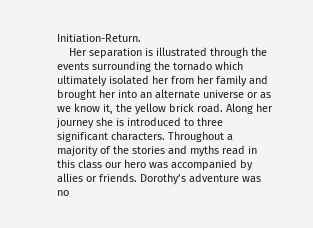Initiation-Return.
    Her separation is illustrated through the events surrounding the tornado which ultimately isolated her from her family and brought her into an alternate universe or as we know it, the yellow brick road. Along her journey she is introduced to three significant characters. Throughout a majority of the stories and myths read in this class our hero was accompanied by allies or friends. Dorothy’s adventure was no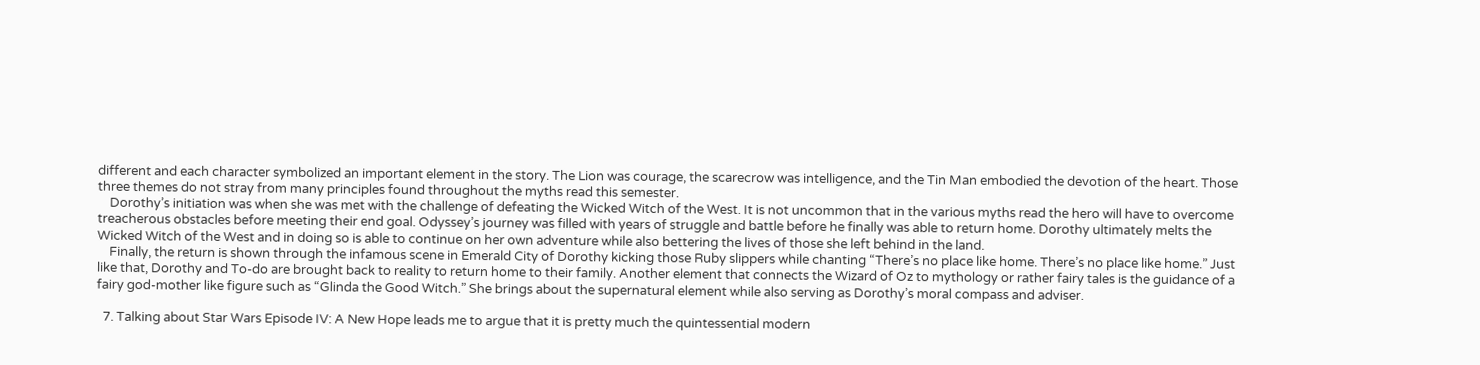different and each character symbolized an important element in the story. The Lion was courage, the scarecrow was intelligence, and the Tin Man embodied the devotion of the heart. Those three themes do not stray from many principles found throughout the myths read this semester.
    Dorothy’s initiation was when she was met with the challenge of defeating the Wicked Witch of the West. It is not uncommon that in the various myths read the hero will have to overcome treacherous obstacles before meeting their end goal. Odyssey’s journey was filled with years of struggle and battle before he finally was able to return home. Dorothy ultimately melts the Wicked Witch of the West and in doing so is able to continue on her own adventure while also bettering the lives of those she left behind in the land.
    Finally, the return is shown through the infamous scene in Emerald City of Dorothy kicking those Ruby slippers while chanting “There’s no place like home. There’s no place like home.” Just like that, Dorothy and To-do are brought back to reality to return home to their family. Another element that connects the Wizard of Oz to mythology or rather fairy tales is the guidance of a fairy god-mother like figure such as “Glinda the Good Witch.” She brings about the supernatural element while also serving as Dorothy’s moral compass and adviser.

  7. Talking about Star Wars Episode IV: A New Hope leads me to argue that it is pretty much the quintessential modern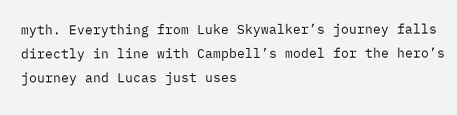myth. Everything from Luke Skywalker’s journey falls directly in line with Campbell’s model for the hero’s journey and Lucas just uses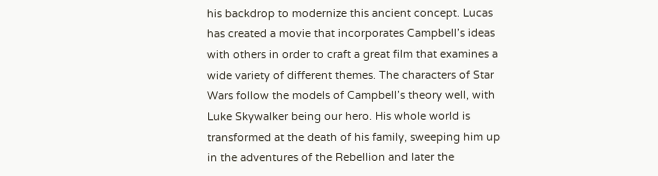his backdrop to modernize this ancient concept. Lucas has created a movie that incorporates Campbell’s ideas with others in order to craft a great film that examines a wide variety of different themes. The characters of Star Wars follow the models of Campbell’s theory well, with Luke Skywalker being our hero. His whole world is transformed at the death of his family, sweeping him up in the adventures of the Rebellion and later the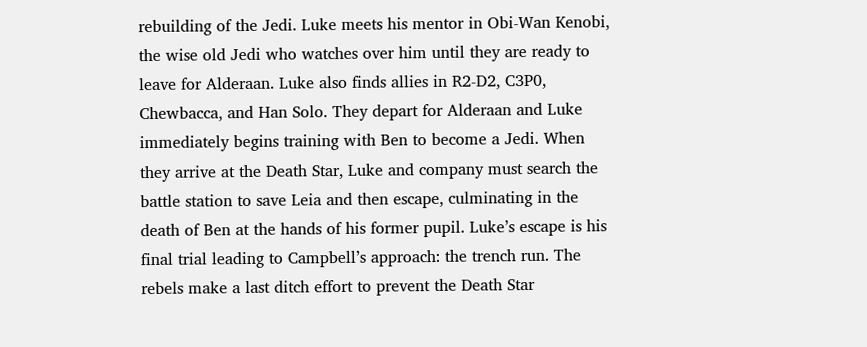rebuilding of the Jedi. Luke meets his mentor in Obi-Wan Kenobi, the wise old Jedi who watches over him until they are ready to leave for Alderaan. Luke also finds allies in R2-D2, C3P0, Chewbacca, and Han Solo. They depart for Alderaan and Luke immediately begins training with Ben to become a Jedi. When they arrive at the Death Star, Luke and company must search the battle station to save Leia and then escape, culminating in the death of Ben at the hands of his former pupil. Luke’s escape is his final trial leading to Campbell’s approach: the trench run. The rebels make a last ditch effort to prevent the Death Star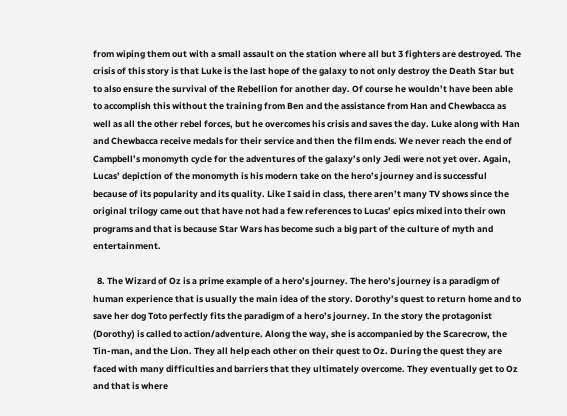from wiping them out with a small assault on the station where all but 3 fighters are destroyed. The crisis of this story is that Luke is the last hope of the galaxy to not only destroy the Death Star but to also ensure the survival of the Rebellion for another day. Of course he wouldn’t have been able to accomplish this without the training from Ben and the assistance from Han and Chewbacca as well as all the other rebel forces, but he overcomes his crisis and saves the day. Luke along with Han and Chewbacca receive medals for their service and then the film ends. We never reach the end of Campbell’s monomyth cycle for the adventures of the galaxy’s only Jedi were not yet over. Again, Lucas’ depiction of the monomyth is his modern take on the hero’s journey and is successful because of its popularity and its quality. Like I said in class, there aren’t many TV shows since the original trilogy came out that have not had a few references to Lucas’ epics mixed into their own programs and that is because Star Wars has become such a big part of the culture of myth and entertainment.

  8. The Wizard of Oz is a prime example of a hero’s journey. The hero’s journey is a paradigm of human experience that is usually the main idea of the story. Dorothy’s quest to return home and to save her dog Toto perfectly fits the paradigm of a hero’s journey. In the story the protagonist (Dorothy) is called to action/adventure. Along the way, she is accompanied by the Scarecrow, the Tin-man, and the Lion. They all help each other on their quest to Oz. During the quest they are faced with many difficulties and barriers that they ultimately overcome. They eventually get to Oz and that is where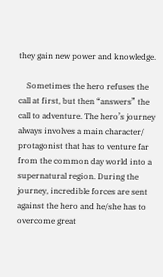they gain new power and knowledge.

    Sometimes the hero refuses the call at first, but then “answers” the call to adventure. The hero’s journey always involves a main character/ protagonist that has to venture far from the common day world into a supernatural region. During the journey, incredible forces are sent against the hero and he/she has to overcome great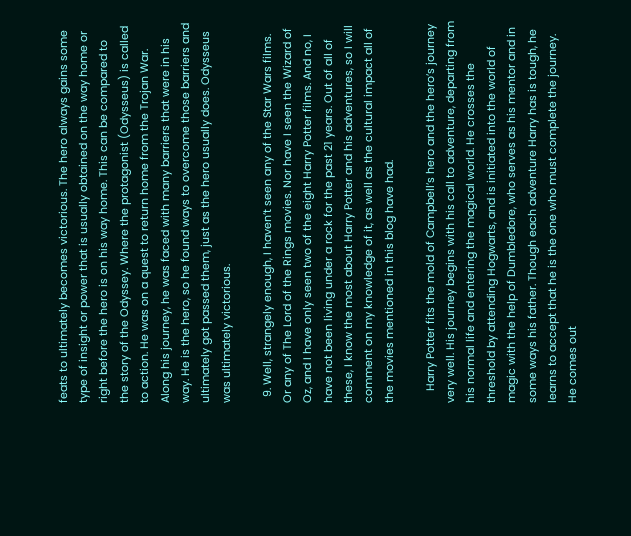feats to ultimately becomes victorious. The hero always gains some type of insight or power that is usually obtained on the way home or right before the hero is on his way home. This can be compared to the story of the Odyssey. Where the protagonist (Odysseus) is called to action. He was on a quest to return home from the Trojan War. Along his journey, he was faced with many barriers that were in his way. He is the hero, so he found ways to overcome those barriers and ultimately got passed them, just as the hero usually does. Odysseus was ultimately victorious.

  9. Well, strangely enough, I haven’t seen any of the Star Wars films. Or any of The Lord of the Rings movies. Nor have I seen the Wizard of Oz, and I have only seen two of the eight Harry Potter films. And no, I have not been living under a rock for the past 21 years. Out of all of these, I know the most about Harry Potter and his adventures, so I will comment on my knowledge of it, as well as the cultural impact all of the movies mentioned in this blog have had.

    Harry Potter fits the mold of Campbell’s hero and the hero’s journey very well. His journey begins with his call to adventure, departing from his normal life and entering the magical world. He crosses the threshold by attending Hogwarts, and is initiated into the world of magic with the help of Dumbledore, who serves as his mentor and in some ways his father. Though each adventure Harry has is tough, he learns to accept that he is the one who must complete the journey. He comes out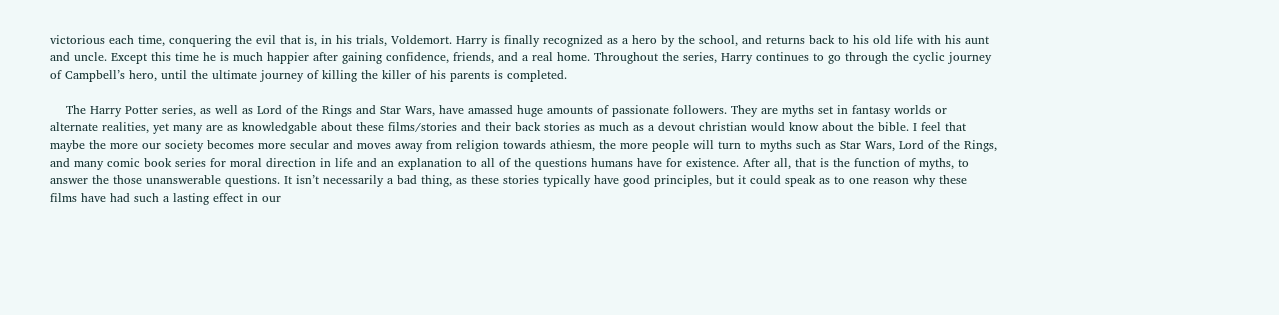victorious each time, conquering the evil that is, in his trials, Voldemort. Harry is finally recognized as a hero by the school, and returns back to his old life with his aunt and uncle. Except this time he is much happier after gaining confidence, friends, and a real home. Throughout the series, Harry continues to go through the cyclic journey of Campbell’s hero, until the ultimate journey of killing the killer of his parents is completed.

    The Harry Potter series, as well as Lord of the Rings and Star Wars, have amassed huge amounts of passionate followers. They are myths set in fantasy worlds or alternate realities, yet many are as knowledgable about these films/stories and their back stories as much as a devout christian would know about the bible. I feel that maybe the more our society becomes more secular and moves away from religion towards athiesm, the more people will turn to myths such as Star Wars, Lord of the Rings, and many comic book series for moral direction in life and an explanation to all of the questions humans have for existence. After all, that is the function of myths, to answer the those unanswerable questions. It isn’t necessarily a bad thing, as these stories typically have good principles, but it could speak as to one reason why these films have had such a lasting effect in our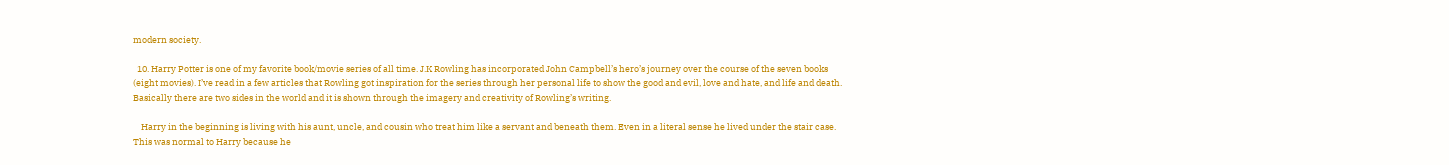modern society.

  10. Harry Potter is one of my favorite book/movie series of all time. J.K Rowling has incorporated John Campbell’s hero’s journey over the course of the seven books (eight movies). I’ve read in a few articles that Rowling got inspiration for the series through her personal life to show the good and evil, love and hate, and life and death. Basically there are two sides in the world and it is shown through the imagery and creativity of Rowling’s writing.

    Harry in the beginning is living with his aunt, uncle, and cousin who treat him like a servant and beneath them. Even in a literal sense he lived under the stair case. This was normal to Harry because he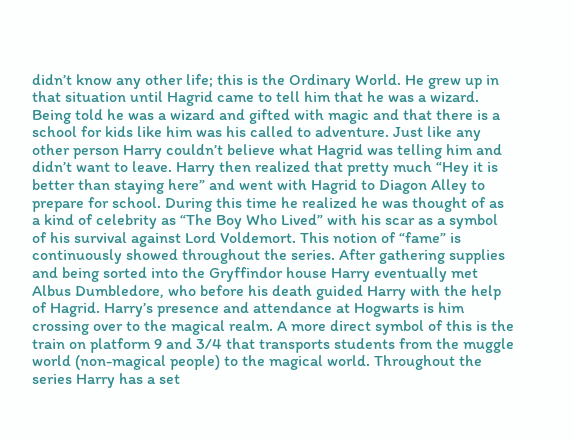didn’t know any other life; this is the Ordinary World. He grew up in that situation until Hagrid came to tell him that he was a wizard. Being told he was a wizard and gifted with magic and that there is a school for kids like him was his called to adventure. Just like any other person Harry couldn’t believe what Hagrid was telling him and didn’t want to leave. Harry then realized that pretty much “Hey it is better than staying here” and went with Hagrid to Diagon Alley to prepare for school. During this time he realized he was thought of as a kind of celebrity as “The Boy Who Lived” with his scar as a symbol of his survival against Lord Voldemort. This notion of “fame” is continuously showed throughout the series. After gathering supplies and being sorted into the Gryffindor house Harry eventually met Albus Dumbledore, who before his death guided Harry with the help of Hagrid. Harry’s presence and attendance at Hogwarts is him crossing over to the magical realm. A more direct symbol of this is the train on platform 9 and 3/4 that transports students from the muggle world (non-magical people) to the magical world. Throughout the series Harry has a set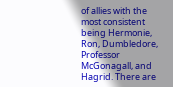of allies with the most consistent being Hermonie, Ron, Dumbledore, Professor McGonagall, and Hagrid. There are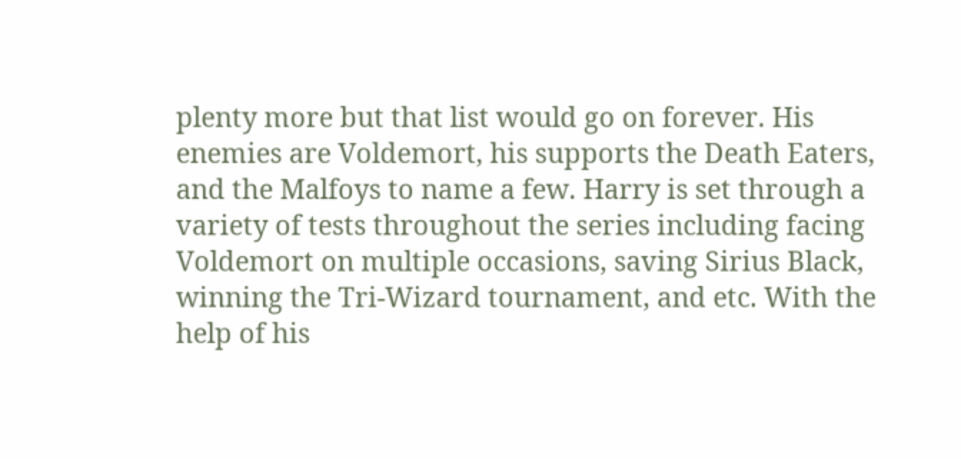plenty more but that list would go on forever. His enemies are Voldemort, his supports the Death Eaters, and the Malfoys to name a few. Harry is set through a variety of tests throughout the series including facing Voldemort on multiple occasions, saving Sirius Black, winning the Tri-Wizard tournament, and etc. With the help of his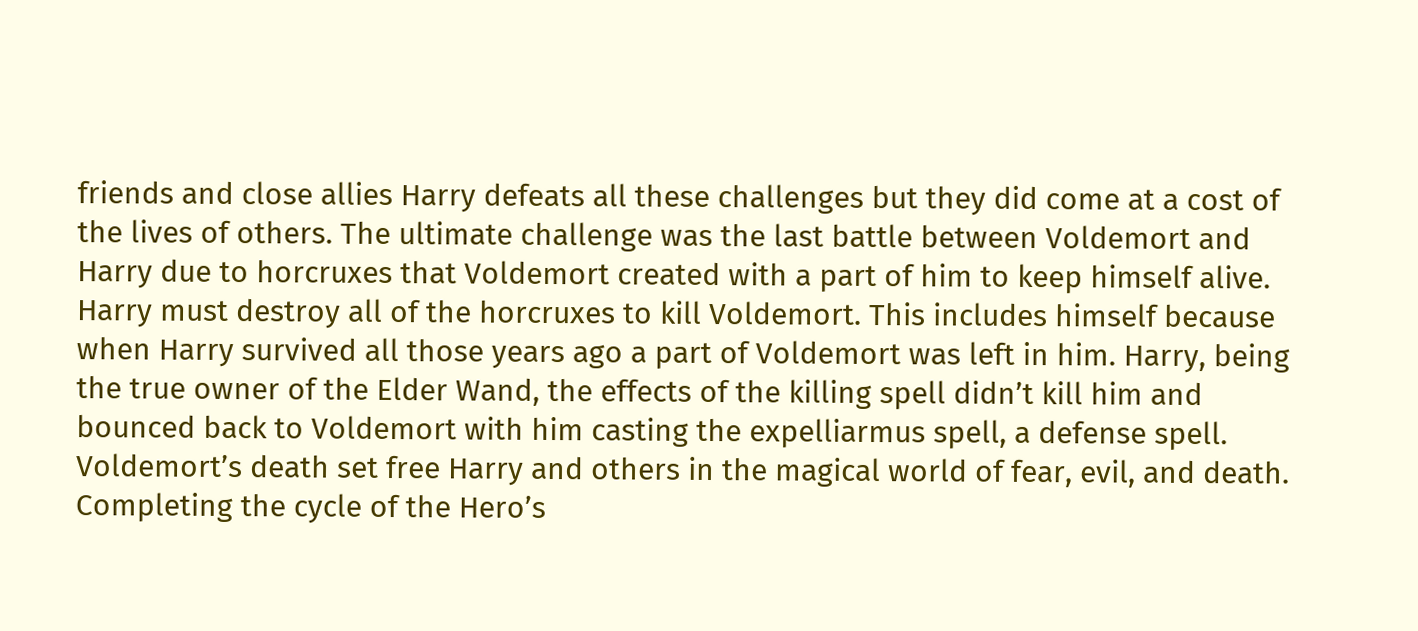friends and close allies Harry defeats all these challenges but they did come at a cost of the lives of others. The ultimate challenge was the last battle between Voldemort and Harry due to horcruxes that Voldemort created with a part of him to keep himself alive. Harry must destroy all of the horcruxes to kill Voldemort. This includes himself because when Harry survived all those years ago a part of Voldemort was left in him. Harry, being the true owner of the Elder Wand, the effects of the killing spell didn’t kill him and bounced back to Voldemort with him casting the expelliarmus spell, a defense spell. Voldemort’s death set free Harry and others in the magical world of fear, evil, and death. Completing the cycle of the Hero’s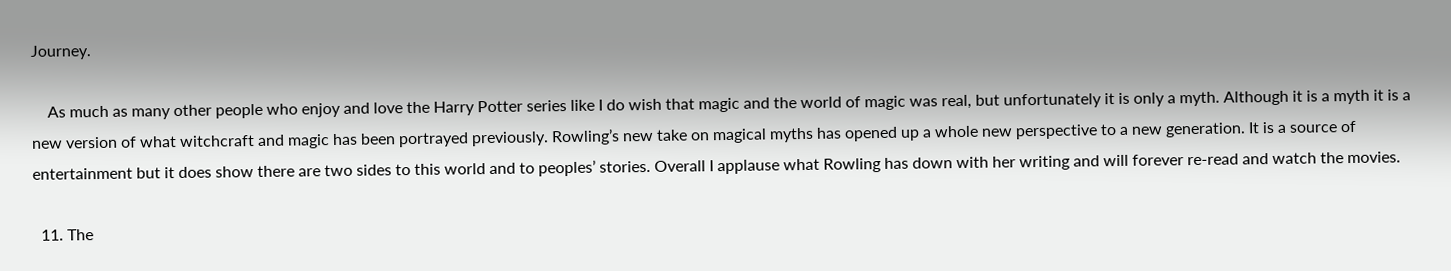Journey.

    As much as many other people who enjoy and love the Harry Potter series like I do wish that magic and the world of magic was real, but unfortunately it is only a myth. Although it is a myth it is a new version of what witchcraft and magic has been portrayed previously. Rowling’s new take on magical myths has opened up a whole new perspective to a new generation. It is a source of entertainment but it does show there are two sides to this world and to peoples’ stories. Overall I applause what Rowling has down with her writing and will forever re-read and watch the movies.

  11. The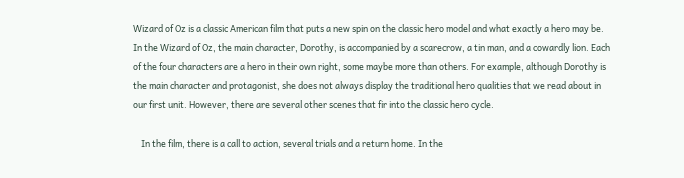Wizard of Oz is a classic American film that puts a new spin on the classic hero model and what exactly a hero may be. In the Wizard of Oz, the main character, Dorothy, is accompanied by a scarecrow, a tin man, and a cowardly lion. Each of the four characters are a hero in their own right, some maybe more than others. For example, although Dorothy is the main character and protagonist, she does not always display the traditional hero qualities that we read about in our first unit. However, there are several other scenes that fir into the classic hero cycle.

    In the film, there is a call to action, several trials and a return home. In the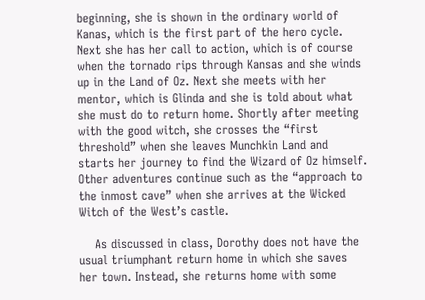beginning, she is shown in the ordinary world of Kanas, which is the first part of the hero cycle. Next she has her call to action, which is of course when the tornado rips through Kansas and she winds up in the Land of Oz. Next she meets with her mentor, which is Glinda and she is told about what she must do to return home. Shortly after meeting with the good witch, she crosses the “first threshold” when she leaves Munchkin Land and starts her journey to find the Wizard of Oz himself. Other adventures continue such as the “approach to the inmost cave” when she arrives at the Wicked Witch of the West’s castle.

    As discussed in class, Dorothy does not have the usual triumphant return home in which she saves her town. Instead, she returns home with some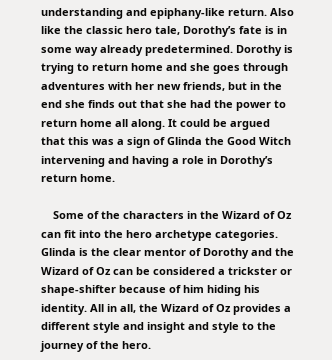understanding and epiphany-like return. Also like the classic hero tale, Dorothy’s fate is in some way already predetermined. Dorothy is trying to return home and she goes through adventures with her new friends, but in the end she finds out that she had the power to return home all along. It could be argued that this was a sign of Glinda the Good Witch intervening and having a role in Dorothy’s return home.

    Some of the characters in the Wizard of Oz can fit into the hero archetype categories. Glinda is the clear mentor of Dorothy and the Wizard of Oz can be considered a trickster or shape-shifter because of him hiding his identity. All in all, the Wizard of Oz provides a different style and insight and style to the journey of the hero.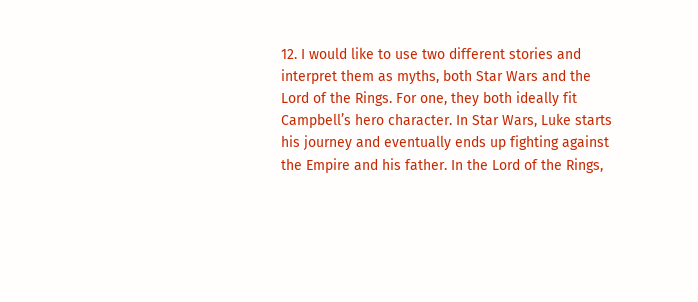12. I would like to use two different stories and interpret them as myths, both Star Wars and the Lord of the Rings. For one, they both ideally fit Campbell’s hero character. In Star Wars, Luke starts his journey and eventually ends up fighting against the Empire and his father. In the Lord of the Rings,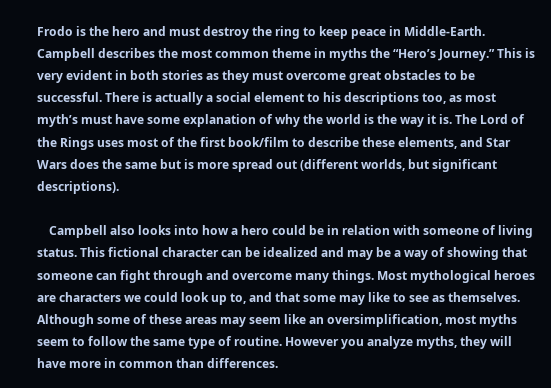Frodo is the hero and must destroy the ring to keep peace in Middle-Earth. Campbell describes the most common theme in myths the “Hero’s Journey.” This is very evident in both stories as they must overcome great obstacles to be successful. There is actually a social element to his descriptions too, as most myth’s must have some explanation of why the world is the way it is. The Lord of the Rings uses most of the first book/film to describe these elements, and Star Wars does the same but is more spread out (different worlds, but significant descriptions).

    Campbell also looks into how a hero could be in relation with someone of living status. This fictional character can be idealized and may be a way of showing that someone can fight through and overcome many things. Most mythological heroes are characters we could look up to, and that some may like to see as themselves. Although some of these areas may seem like an oversimplification, most myths seem to follow the same type of routine. However you analyze myths, they will have more in common than differences.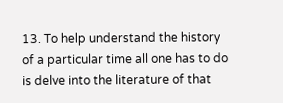13. To help understand the history of a particular time all one has to do is delve into the literature of that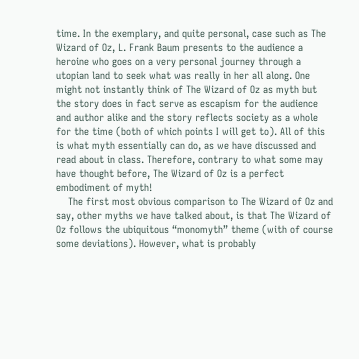time. In the exemplary, and quite personal, case such as The Wizard of Oz, L. Frank Baum presents to the audience a heroine who goes on a very personal journey through a utopian land to seek what was really in her all along. One might not instantly think of The Wizard of Oz as myth but the story does in fact serve as escapism for the audience and author alike and the story reflects society as a whole for the time (both of which points I will get to). All of this is what myth essentially can do, as we have discussed and read about in class. Therefore, contrary to what some may have thought before, The Wizard of Oz is a perfect embodiment of myth!
    The first most obvious comparison to The Wizard of Oz and say, other myths we have talked about, is that The Wizard of Oz follows the ubiquitous “monomyth” theme (with of course some deviations). However, what is probably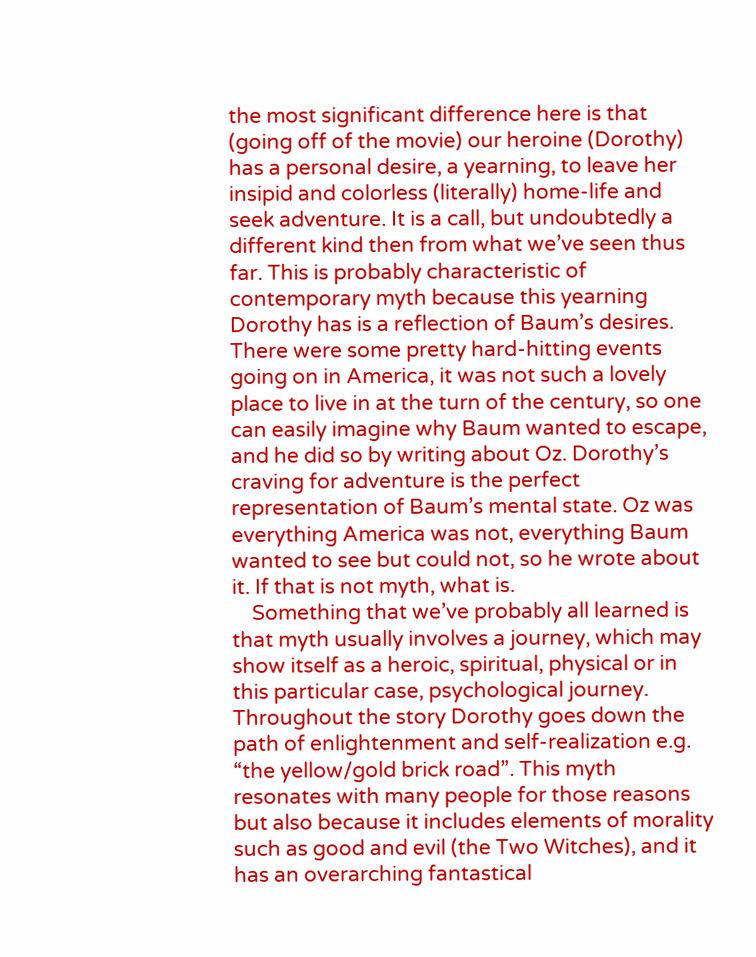the most significant difference here is that (going off of the movie) our heroine (Dorothy) has a personal desire, a yearning, to leave her insipid and colorless (literally) home-life and seek adventure. It is a call, but undoubtedly a different kind then from what we’ve seen thus far. This is probably characteristic of contemporary myth because this yearning Dorothy has is a reflection of Baum’s desires. There were some pretty hard-hitting events going on in America, it was not such a lovely place to live in at the turn of the century, so one can easily imagine why Baum wanted to escape, and he did so by writing about Oz. Dorothy’s craving for adventure is the perfect representation of Baum’s mental state. Oz was everything America was not, everything Baum wanted to see but could not, so he wrote about it. If that is not myth, what is.
    Something that we’ve probably all learned is that myth usually involves a journey, which may show itself as a heroic, spiritual, physical or in this particular case, psychological journey. Throughout the story Dorothy goes down the path of enlightenment and self-realization e.g. “the yellow/gold brick road”. This myth resonates with many people for those reasons but also because it includes elements of morality such as good and evil (the Two Witches), and it has an overarching fantastical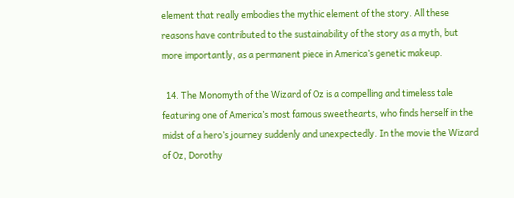element that really embodies the mythic element of the story. All these reasons have contributed to the sustainability of the story as a myth, but more importantly, as a permanent piece in America’s genetic makeup.

  14. The Monomyth of the Wizard of Oz is a compelling and timeless tale featuring one of America’s most famous sweethearts, who finds herself in the midst of a hero’s journey suddenly and unexpectedly. In the movie the Wizard of Oz, Dorothy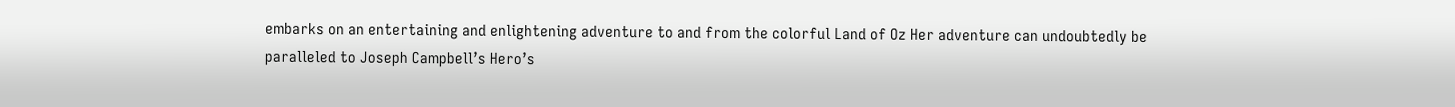embarks on an entertaining and enlightening adventure to and from the colorful Land of Oz Her adventure can undoubtedly be paralleled to Joseph Campbell’s Hero’s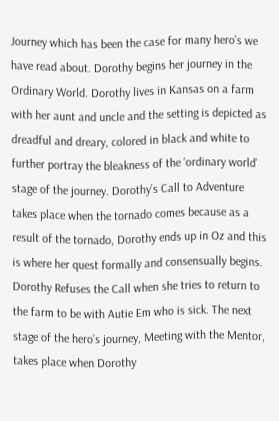Journey which has been the case for many hero’s we have read about. Dorothy begins her journey in the Ordinary World. Dorothy lives in Kansas on a farm with her aunt and uncle and the setting is depicted as dreadful and dreary, colored in black and white to further portray the bleakness of the ‘ordinary world’ stage of the journey. Dorothy’s Call to Adventure takes place when the tornado comes because as a result of the tornado, Dorothy ends up in Oz and this is where her quest formally and consensually begins. Dorothy Refuses the Call when she tries to return to the farm to be with Autie Em who is sick. The next stage of the hero’s journey, Meeting with the Mentor, takes place when Dorothy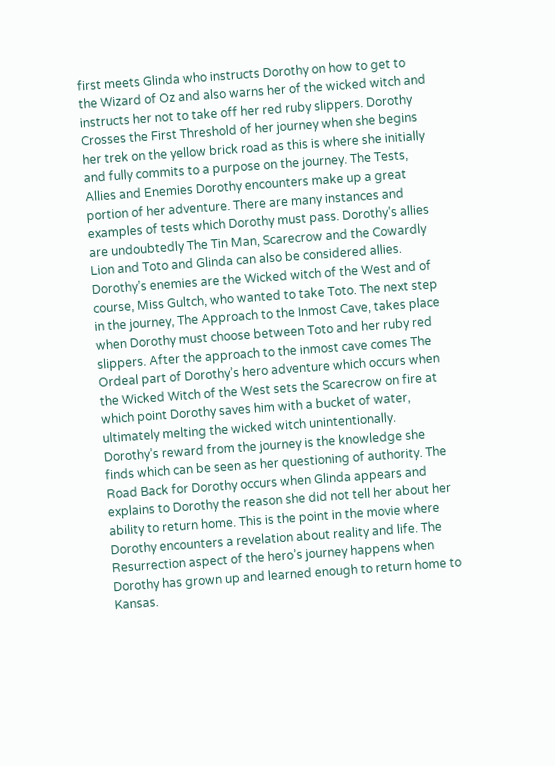first meets Glinda who instructs Dorothy on how to get to the Wizard of Oz and also warns her of the wicked witch and instructs her not to take off her red ruby slippers. Dorothy Crosses the First Threshold of her journey when she begins her trek on the yellow brick road as this is where she initially and fully commits to a purpose on the journey. The Tests, Allies and Enemies Dorothy encounters make up a great portion of her adventure. There are many instances and examples of tests which Dorothy must pass. Dorothy’s allies are undoubtedly The Tin Man, Scarecrow and the Cowardly Lion and Toto and Glinda can also be considered allies. Dorothy’s enemies are the Wicked witch of the West and of course, Miss Gultch, who wanted to take Toto. The next step in the journey, The Approach to the Inmost Cave, takes place when Dorothy must choose between Toto and her ruby red slippers. After the approach to the inmost cave comes The Ordeal part of Dorothy’s hero adventure which occurs when the Wicked Witch of the West sets the Scarecrow on fire at which point Dorothy saves him with a bucket of water, ultimately melting the wicked witch unintentionally. Dorothy’s reward from the journey is the knowledge she finds which can be seen as her questioning of authority. The Road Back for Dorothy occurs when Glinda appears and explains to Dorothy the reason she did not tell her about her ability to return home. This is the point in the movie where Dorothy encounters a revelation about reality and life. The Resurrection aspect of the hero’s journey happens when Dorothy has grown up and learned enough to return home to Kansas.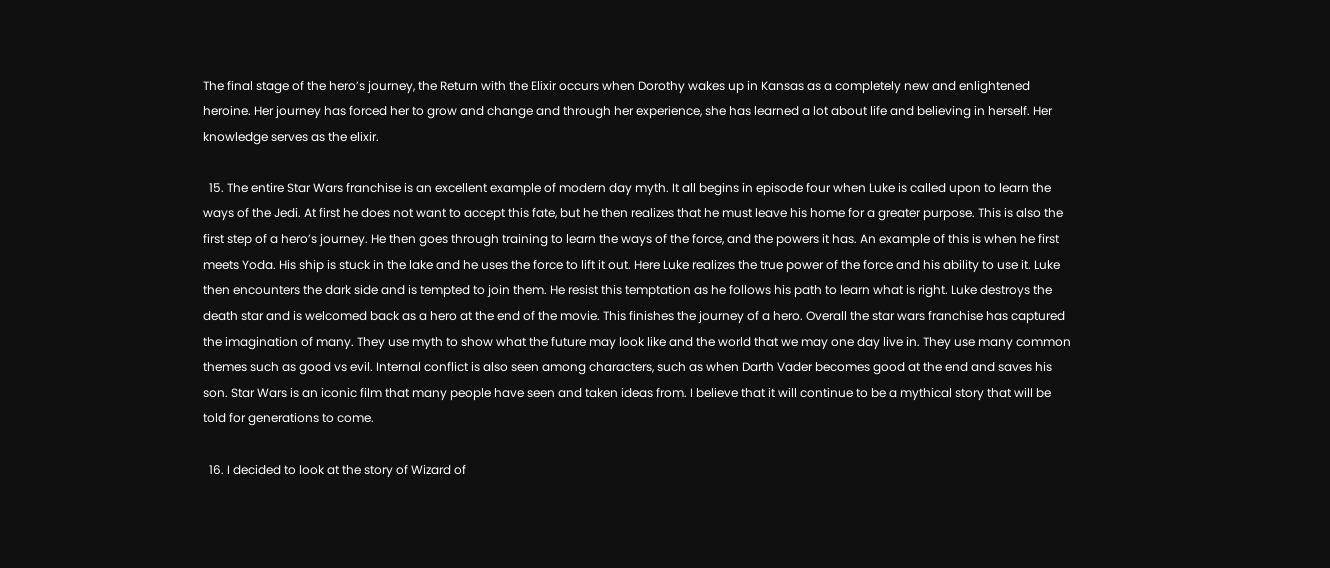The final stage of the hero’s journey, the Return with the Elixir occurs when Dorothy wakes up in Kansas as a completely new and enlightened heroine. Her journey has forced her to grow and change and through her experience, she has learned a lot about life and believing in herself. Her knowledge serves as the elixir.

  15. The entire Star Wars franchise is an excellent example of modern day myth. It all begins in episode four when Luke is called upon to learn the ways of the Jedi. At first he does not want to accept this fate, but he then realizes that he must leave his home for a greater purpose. This is also the first step of a hero’s journey. He then goes through training to learn the ways of the force, and the powers it has. An example of this is when he first meets Yoda. His ship is stuck in the lake and he uses the force to lift it out. Here Luke realizes the true power of the force and his ability to use it. Luke then encounters the dark side and is tempted to join them. He resist this temptation as he follows his path to learn what is right. Luke destroys the death star and is welcomed back as a hero at the end of the movie. This finishes the journey of a hero. Overall the star wars franchise has captured the imagination of many. They use myth to show what the future may look like and the world that we may one day live in. They use many common themes such as good vs evil. Internal conflict is also seen among characters, such as when Darth Vader becomes good at the end and saves his son. Star Wars is an iconic film that many people have seen and taken ideas from. I believe that it will continue to be a mythical story that will be told for generations to come.

  16. I decided to look at the story of Wizard of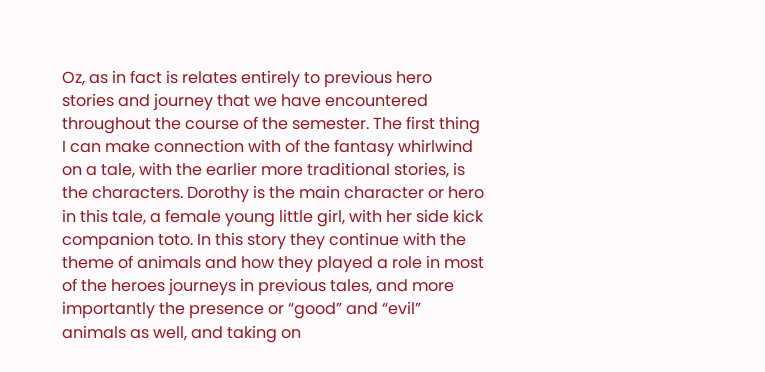Oz, as in fact is relates entirely to previous hero stories and journey that we have encountered throughout the course of the semester. The first thing I can make connection with of the fantasy whirlwind on a tale, with the earlier more traditional stories, is the characters. Dorothy is the main character or hero in this tale, a female young little girl, with her side kick companion toto. In this story they continue with the theme of animals and how they played a role in most of the heroes journeys in previous tales, and more importantly the presence or “good” and “evil” animals as well, and taking on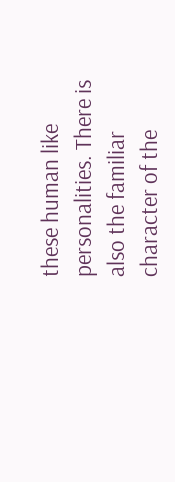these human like personalities. There is also the familiar character of the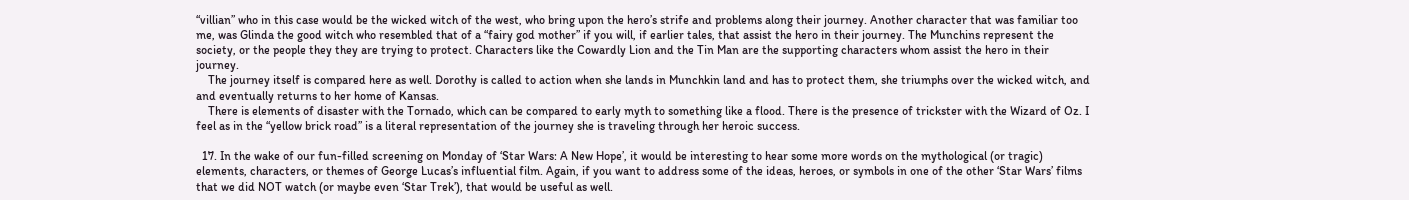“villian” who in this case would be the wicked witch of the west, who bring upon the hero’s strife and problems along their journey. Another character that was familiar too me, was Glinda the good witch who resembled that of a “fairy god mother” if you will, if earlier tales, that assist the hero in their journey. The Munchins represent the society, or the people they they are trying to protect. Characters like the Cowardly Lion and the Tin Man are the supporting characters whom assist the hero in their journey.
    The journey itself is compared here as well. Dorothy is called to action when she lands in Munchkin land and has to protect them, she triumphs over the wicked witch, and and eventually returns to her home of Kansas.
    There is elements of disaster with the Tornado, which can be compared to early myth to something like a flood. There is the presence of trickster with the Wizard of Oz. I feel as in the “yellow brick road” is a literal representation of the journey she is traveling through her heroic success.

  17. In the wake of our fun-filled screening on Monday of ‘Star Wars: A New Hope’, it would be interesting to hear some more words on the mythological (or tragic) elements, characters, or themes of George Lucas’s influential film. Again, if you want to address some of the ideas, heroes, or symbols in one of the other ‘Star Wars’ films that we did NOT watch (or maybe even ‘Star Trek’), that would be useful as well.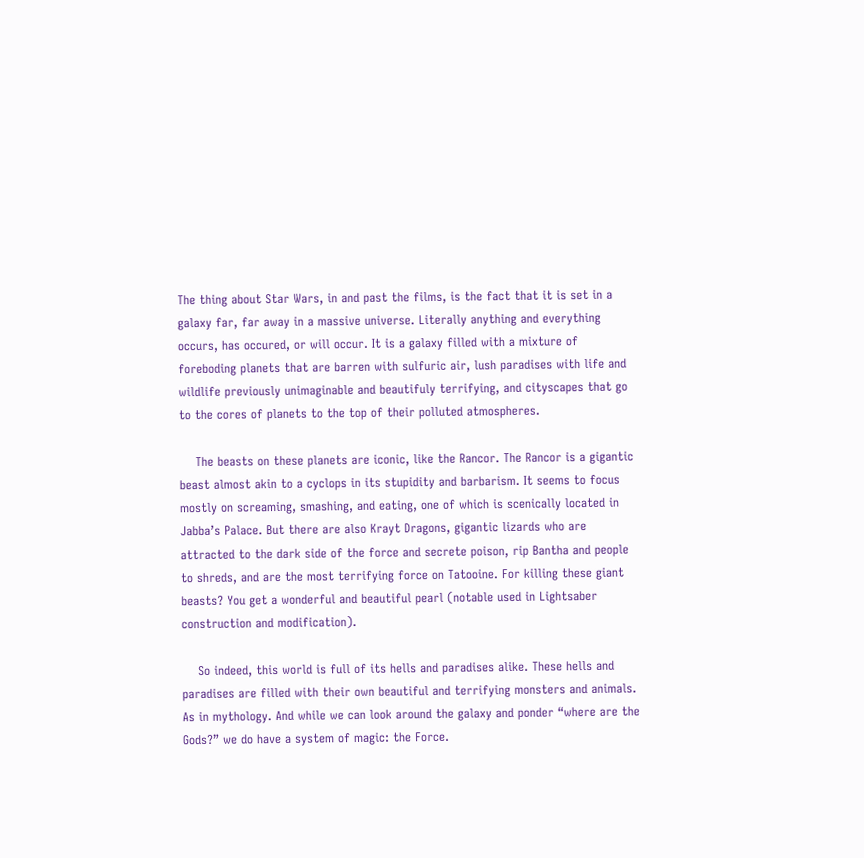The thing about Star Wars, in and past the films, is the fact that it is set in a galaxy far, far away in a massive universe. Literally anything and everything occurs, has occured, or will occur. It is a galaxy filled with a mixture of foreboding planets that are barren with sulfuric air, lush paradises with life and wildlife previously unimaginable and beautifuly terrifying, and cityscapes that go to the cores of planets to the top of their polluted atmospheres.

    The beasts on these planets are iconic, like the Rancor. The Rancor is a gigantic beast almost akin to a cyclops in its stupidity and barbarism. It seems to focus mostly on screaming, smashing, and eating, one of which is scenically located in Jabba’s Palace. But there are also Krayt Dragons, gigantic lizards who are attracted to the dark side of the force and secrete poison, rip Bantha and people to shreds, and are the most terrifying force on Tatooine. For killing these giant beasts? You get a wonderful and beautiful pearl (notable used in Lightsaber construction and modification).

    So indeed, this world is full of its hells and paradises alike. These hells and paradises are filled with their own beautiful and terrifying monsters and animals. As in mythology. And while we can look around the galaxy and ponder “where are the Gods?” we do have a system of magic: the Force.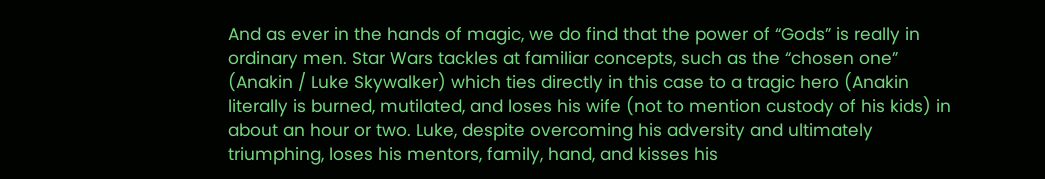And as ever in the hands of magic, we do find that the power of “Gods” is really in ordinary men. Star Wars tackles at familiar concepts, such as the “chosen one” (Anakin / Luke Skywalker) which ties directly in this case to a tragic hero (Anakin literally is burned, mutilated, and loses his wife (not to mention custody of his kids) in about an hour or two. Luke, despite overcoming his adversity and ultimately triumphing, loses his mentors, family, hand, and kisses his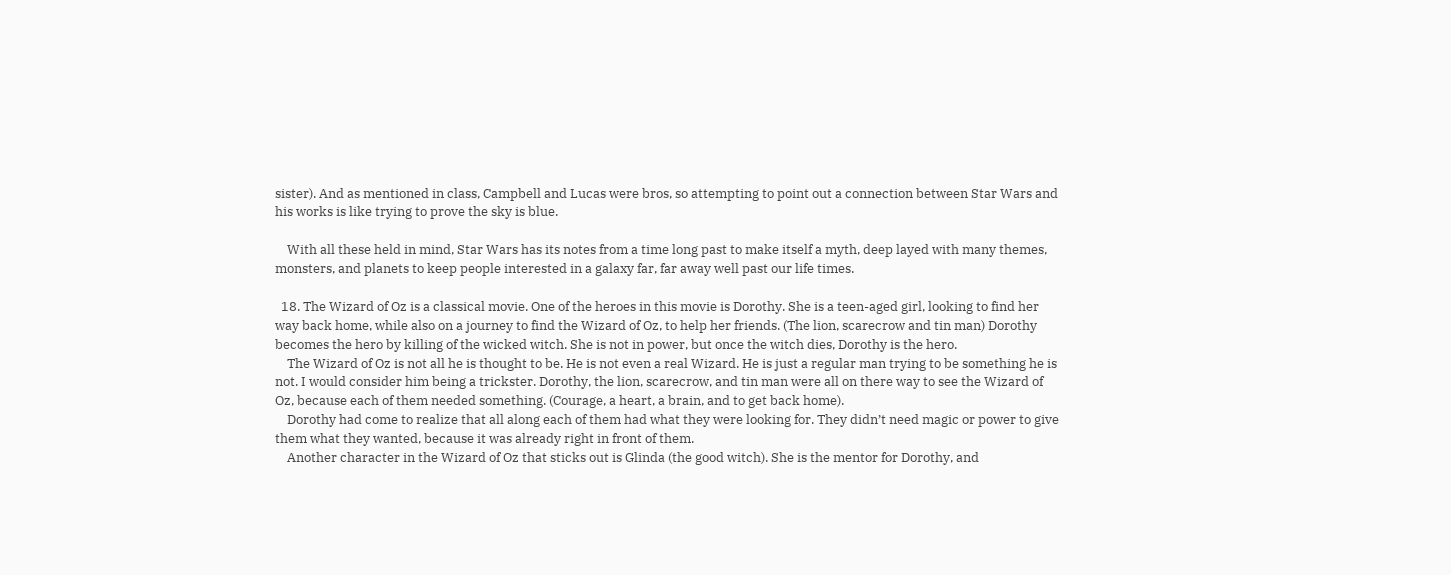sister). And as mentioned in class, Campbell and Lucas were bros, so attempting to point out a connection between Star Wars and his works is like trying to prove the sky is blue.

    With all these held in mind, Star Wars has its notes from a time long past to make itself a myth, deep layed with many themes, monsters, and planets to keep people interested in a galaxy far, far away well past our life times.

  18. The Wizard of Oz is a classical movie. One of the heroes in this movie is Dorothy. She is a teen-aged girl, looking to find her way back home, while also on a journey to find the Wizard of Oz, to help her friends. (The lion, scarecrow and tin man) Dorothy becomes the hero by killing of the wicked witch. She is not in power, but once the witch dies, Dorothy is the hero.
    The Wizard of Oz is not all he is thought to be. He is not even a real Wizard. He is just a regular man trying to be something he is not. I would consider him being a trickster. Dorothy, the lion, scarecrow, and tin man were all on there way to see the Wizard of Oz, because each of them needed something. (Courage, a heart, a brain, and to get back home).
    Dorothy had come to realize that all along each of them had what they were looking for. They didn’t need magic or power to give them what they wanted, because it was already right in front of them.
    Another character in the Wizard of Oz that sticks out is Glinda (the good witch). She is the mentor for Dorothy, and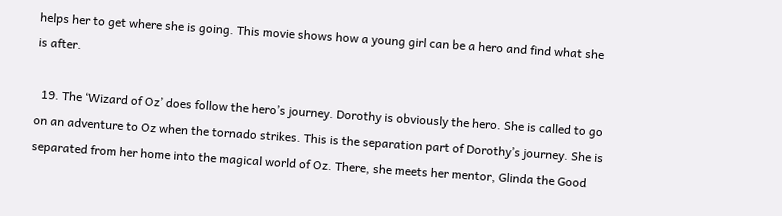helps her to get where she is going. This movie shows how a young girl can be a hero and find what she is after.

  19. The ‘Wizard of Oz’ does follow the hero’s journey. Dorothy is obviously the hero. She is called to go on an adventure to Oz when the tornado strikes. This is the separation part of Dorothy’s journey. She is separated from her home into the magical world of Oz. There, she meets her mentor, Glinda the Good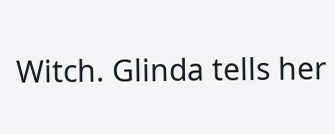Witch. Glinda tells her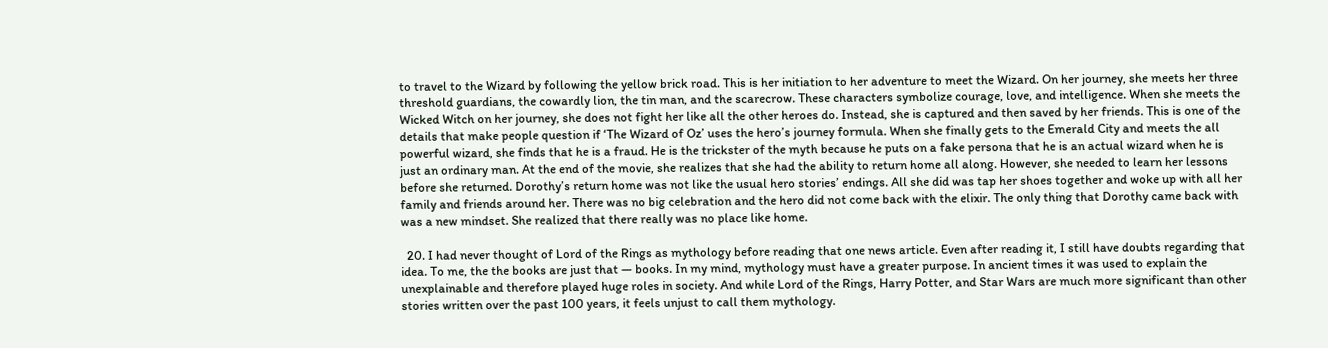to travel to the Wizard by following the yellow brick road. This is her initiation to her adventure to meet the Wizard. On her journey, she meets her three threshold guardians, the cowardly lion, the tin man, and the scarecrow. These characters symbolize courage, love, and intelligence. When she meets the Wicked Witch on her journey, she does not fight her like all the other heroes do. Instead, she is captured and then saved by her friends. This is one of the details that make people question if ‘The Wizard of Oz’ uses the hero’s journey formula. When she finally gets to the Emerald City and meets the all powerful wizard, she finds that he is a fraud. He is the trickster of the myth because he puts on a fake persona that he is an actual wizard when he is just an ordinary man. At the end of the movie, she realizes that she had the ability to return home all along. However, she needed to learn her lessons before she returned. Dorothy’s return home was not like the usual hero stories’ endings. All she did was tap her shoes together and woke up with all her family and friends around her. There was no big celebration and the hero did not come back with the elixir. The only thing that Dorothy came back with was a new mindset. She realized that there really was no place like home.

  20. I had never thought of Lord of the Rings as mythology before reading that one news article. Even after reading it, I still have doubts regarding that idea. To me, the the books are just that — books. In my mind, mythology must have a greater purpose. In ancient times it was used to explain the unexplainable and therefore played huge roles in society. And while Lord of the Rings, Harry Potter, and Star Wars are much more significant than other stories written over the past 100 years, it feels unjust to call them mythology.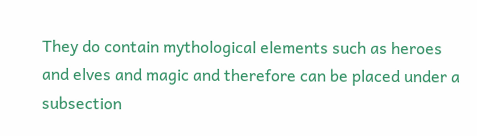They do contain mythological elements such as heroes and elves and magic and therefore can be placed under a subsection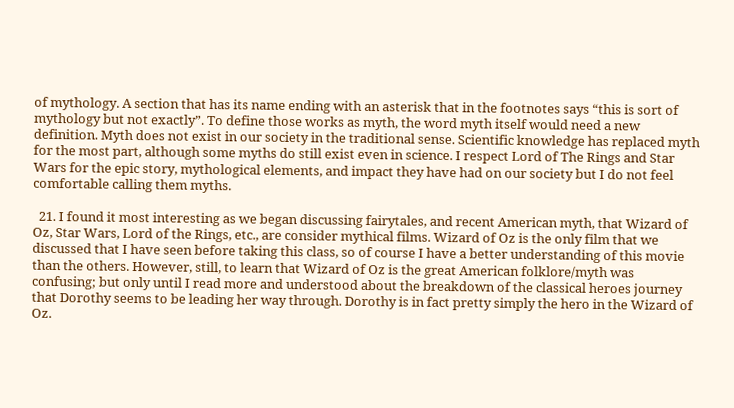of mythology. A section that has its name ending with an asterisk that in the footnotes says “this is sort of mythology but not exactly”. To define those works as myth, the word myth itself would need a new definition. Myth does not exist in our society in the traditional sense. Scientific knowledge has replaced myth for the most part, although some myths do still exist even in science. I respect Lord of The Rings and Star Wars for the epic story, mythological elements, and impact they have had on our society but I do not feel comfortable calling them myths.

  21. I found it most interesting as we began discussing fairytales, and recent American myth, that Wizard of Oz, Star Wars, Lord of the Rings, etc., are consider mythical films. Wizard of Oz is the only film that we discussed that I have seen before taking this class, so of course I have a better understanding of this movie than the others. However, still, to learn that Wizard of Oz is the great American folklore/myth was confusing; but only until I read more and understood about the breakdown of the classical heroes journey that Dorothy seems to be leading her way through. Dorothy is in fact pretty simply the hero in the Wizard of Oz.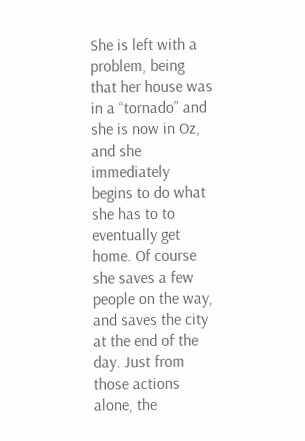She is left with a problem, being that her house was in a “tornado” and she is now in Oz, and she immediately begins to do what she has to to eventually get home. Of course she saves a few people on the way, and saves the city at the end of the day. Just from those actions alone, the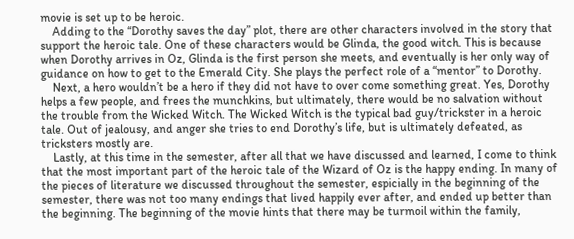movie is set up to be heroic.
    Adding to the “Dorothy saves the day” plot, there are other characters involved in the story that support the heroic tale. One of these characters would be Glinda, the good witch. This is because when Dorothy arrives in Oz, Glinda is the first person she meets, and eventually is her only way of guidance on how to get to the Emerald City. She plays the perfect role of a “mentor” to Dorothy.
    Next, a hero wouldn’t be a hero if they did not have to over come something great. Yes, Dorothy helps a few people, and frees the munchkins, but ultimately, there would be no salvation without the trouble from the Wicked Witch. The Wicked Witch is the typical bad guy/trickster in a heroic tale. Out of jealousy, and anger she tries to end Dorothy’s life, but is ultimately defeated, as tricksters mostly are.
    Lastly, at this time in the semester, after all that we have discussed and learned, I come to think that the most important part of the heroic tale of the Wizard of Oz is the happy ending. In many of the pieces of literature we discussed throughout the semester, espicially in the beginning of the semester, there was not too many endings that lived happily ever after, and ended up better than the beginning. The beginning of the movie hints that there may be turmoil within the family,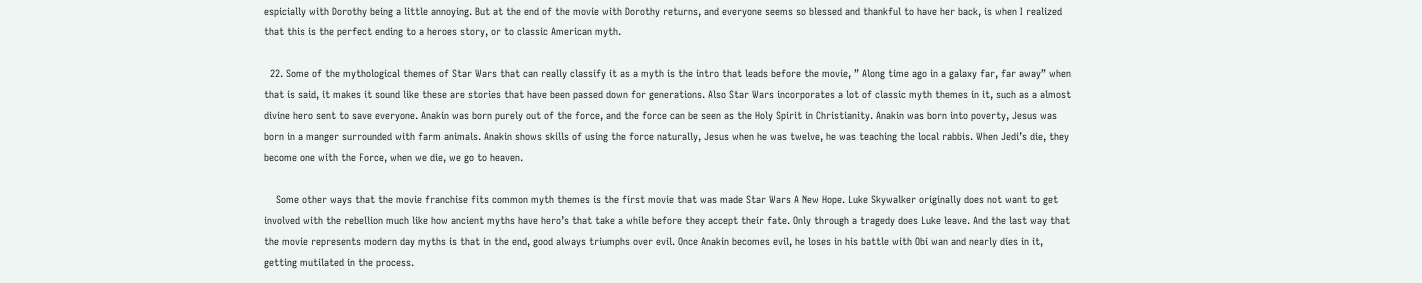espicially with Dorothy being a little annoying. But at the end of the movie with Dorothy returns, and everyone seems so blessed and thankful to have her back, is when I realized that this is the perfect ending to a heroes story, or to classic American myth.

  22. Some of the mythological themes of Star Wars that can really classify it as a myth is the intro that leads before the movie, ” Along time ago in a galaxy far, far away” when that is said, it makes it sound like these are stories that have been passed down for generations. Also Star Wars incorporates a lot of classic myth themes in it, such as a almost divine hero sent to save everyone. Anakin was born purely out of the force, and the force can be seen as the Holy Spirit in Christianity. Anakin was born into poverty, Jesus was born in a manger surrounded with farm animals. Anakin shows skills of using the force naturally, Jesus when he was twelve, he was teaching the local rabbis. When Jedi’s die, they become one with the Force, when we die, we go to heaven.

    Some other ways that the movie franchise fits common myth themes is the first movie that was made Star Wars A New Hope. Luke Skywalker originally does not want to get involved with the rebellion much like how ancient myths have hero’s that take a while before they accept their fate. Only through a tragedy does Luke leave. And the last way that the movie represents modern day myths is that in the end, good always triumphs over evil. Once Anakin becomes evil, he loses in his battle with Obi wan and nearly dies in it, getting mutilated in the process.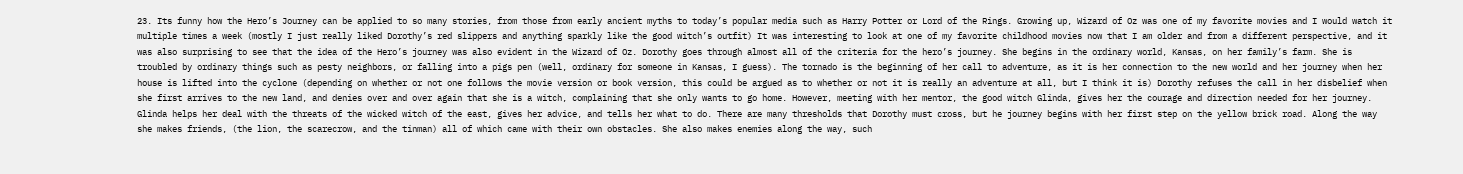23. Its funny how the Hero’s Journey can be applied to so many stories, from those from early ancient myths to today’s popular media such as Harry Potter or Lord of the Rings. Growing up, Wizard of Oz was one of my favorite movies and I would watch it multiple times a week (mostly I just really liked Dorothy’s red slippers and anything sparkly like the good witch’s outfit) It was interesting to look at one of my favorite childhood movies now that I am older and from a different perspective, and it was also surprising to see that the idea of the Hero’s journey was also evident in the Wizard of Oz. Dorothy goes through almost all of the criteria for the hero’s journey. She begins in the ordinary world, Kansas, on her family’s farm. She is troubled by ordinary things such as pesty neighbors, or falling into a pigs pen (well, ordinary for someone in Kansas, I guess). The tornado is the beginning of her call to adventure, as it is her connection to the new world and her journey when her house is lifted into the cyclone (depending on whether or not one follows the movie version or book version, this could be argued as to whether or not it is really an adventure at all, but I think it is) Dorothy refuses the call in her disbelief when she first arrives to the new land, and denies over and over again that she is a witch, complaining that she only wants to go home. However, meeting with her mentor, the good witch Glinda, gives her the courage and direction needed for her journey. Glinda helps her deal with the threats of the wicked witch of the east, gives her advice, and tells her what to do. There are many thresholds that Dorothy must cross, but he journey begins with her first step on the yellow brick road. Along the way she makes friends, (the lion, the scarecrow, and the tinman) all of which came with their own obstacles. She also makes enemies along the way, such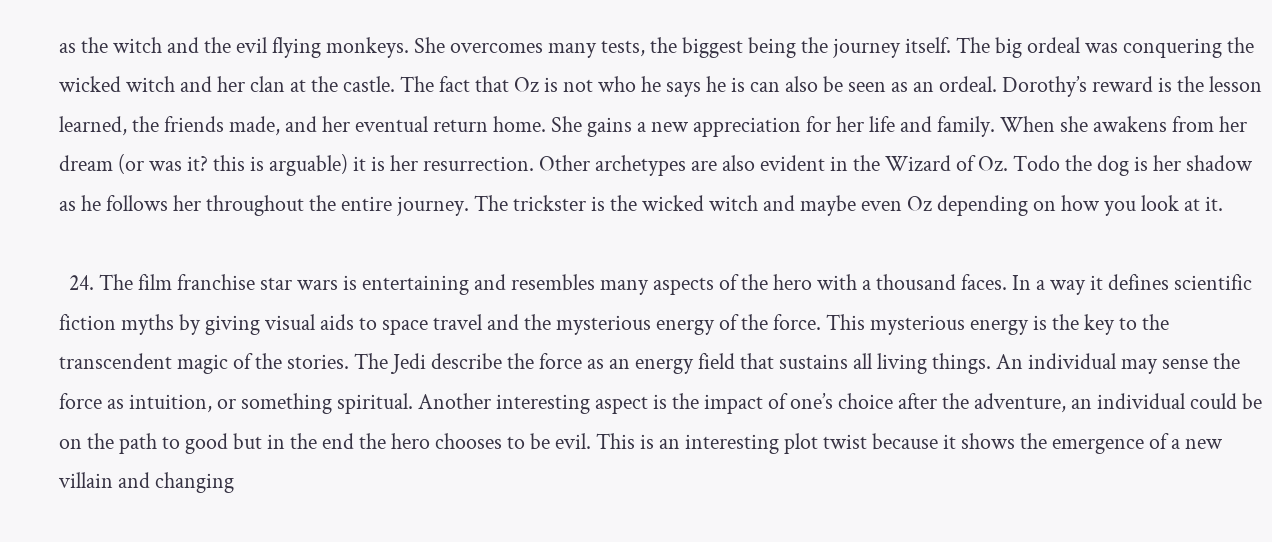as the witch and the evil flying monkeys. She overcomes many tests, the biggest being the journey itself. The big ordeal was conquering the wicked witch and her clan at the castle. The fact that Oz is not who he says he is can also be seen as an ordeal. Dorothy’s reward is the lesson learned, the friends made, and her eventual return home. She gains a new appreciation for her life and family. When she awakens from her dream (or was it? this is arguable) it is her resurrection. Other archetypes are also evident in the Wizard of Oz. Todo the dog is her shadow as he follows her throughout the entire journey. The trickster is the wicked witch and maybe even Oz depending on how you look at it.

  24. The film franchise star wars is entertaining and resembles many aspects of the hero with a thousand faces. In a way it defines scientific fiction myths by giving visual aids to space travel and the mysterious energy of the force. This mysterious energy is the key to the transcendent magic of the stories. The Jedi describe the force as an energy field that sustains all living things. An individual may sense the force as intuition, or something spiritual. Another interesting aspect is the impact of one’s choice after the adventure, an individual could be on the path to good but in the end the hero chooses to be evil. This is an interesting plot twist because it shows the emergence of a new villain and changing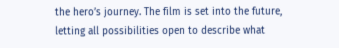the hero’s journey. The film is set into the future, letting all possibilities open to describe what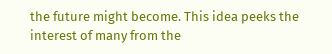the future might become. This idea peeks the interest of many from the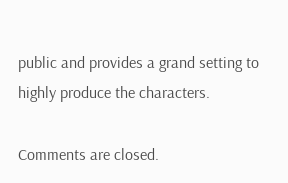public and provides a grand setting to highly produce the characters.

Comments are closed.